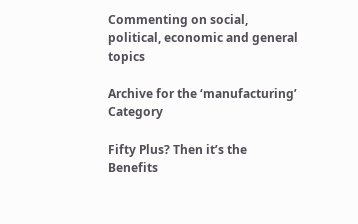Commenting on social, political, economic and general topics

Archive for the ‘manufacturing’ Category

Fifty Plus? Then it’s the Benefits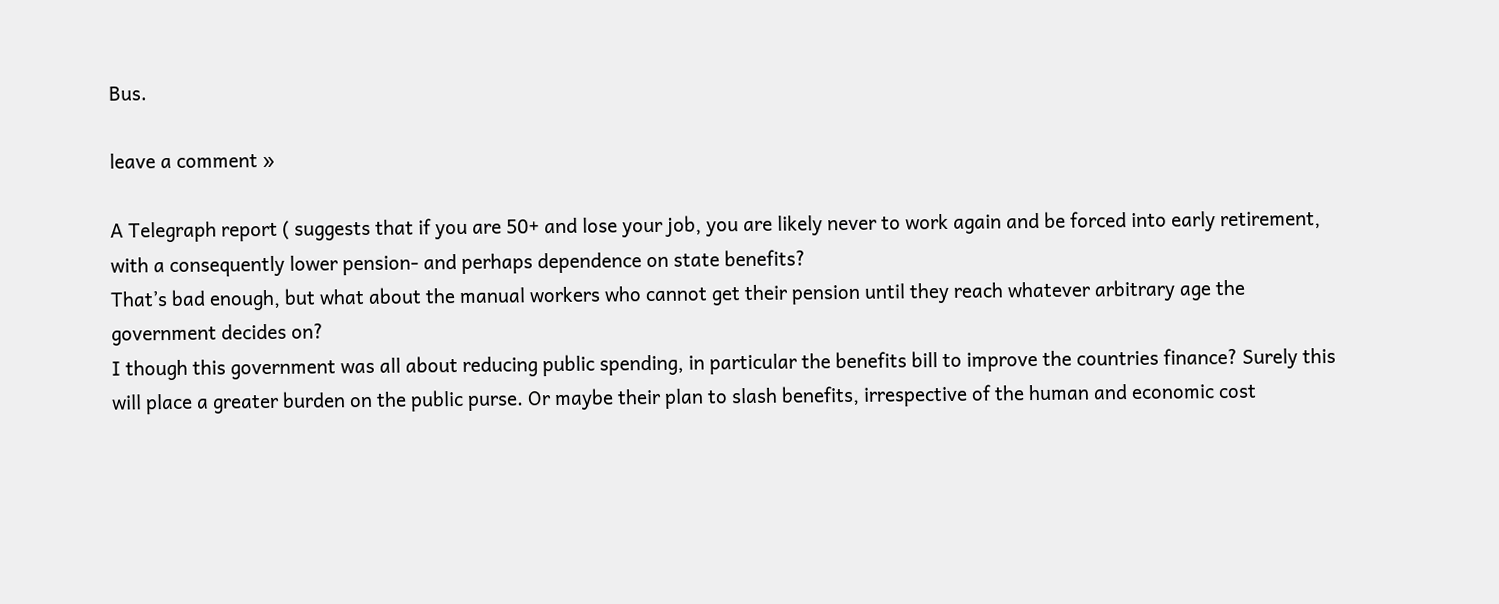Bus.

leave a comment »

A Telegraph report ( suggests that if you are 50+ and lose your job, you are likely never to work again and be forced into early retirement, with a consequently lower pension- and perhaps dependence on state benefits?
That’s bad enough, but what about the manual workers who cannot get their pension until they reach whatever arbitrary age the government decides on?
I though this government was all about reducing public spending, in particular the benefits bill to improve the countries finance? Surely this will place a greater burden on the public purse. Or maybe their plan to slash benefits, irrespective of the human and economic cost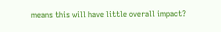means this will have little overall impact?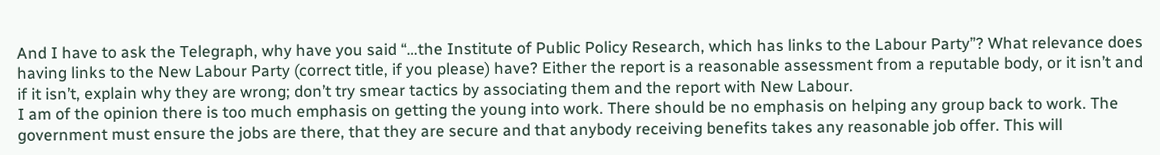And I have to ask the Telegraph, why have you said “…the Institute of Public Policy Research, which has links to the Labour Party”? What relevance does having links to the New Labour Party (correct title, if you please) have? Either the report is a reasonable assessment from a reputable body, or it isn’t and if it isn’t, explain why they are wrong; don’t try smear tactics by associating them and the report with New Labour.
I am of the opinion there is too much emphasis on getting the young into work. There should be no emphasis on helping any group back to work. The government must ensure the jobs are there, that they are secure and that anybody receiving benefits takes any reasonable job offer. This will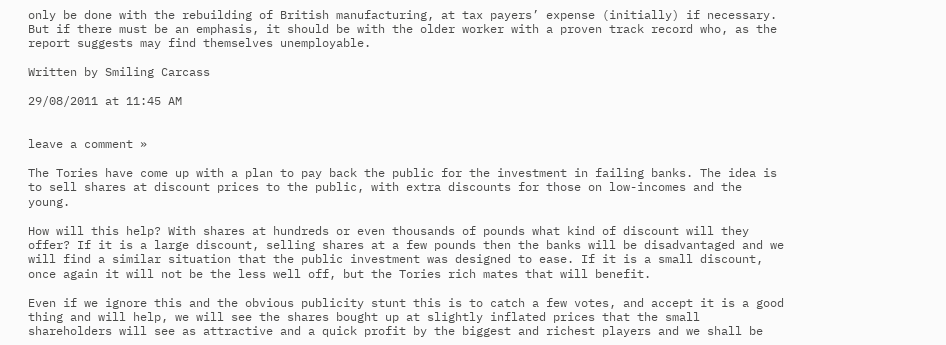only be done with the rebuilding of British manufacturing, at tax payers’ expense (initially) if necessary. But if there must be an emphasis, it should be with the older worker with a proven track record who, as the report suggests may find themselves unemployable.

Written by Smiling Carcass

29/08/2011 at 11:45 AM


leave a comment »

The Tories have come up with a plan to pay back the public for the investment in failing banks. The idea is to sell shares at discount prices to the public, with extra discounts for those on low-incomes and the young.

How will this help? With shares at hundreds or even thousands of pounds what kind of discount will they offer? If it is a large discount, selling shares at a few pounds then the banks will be disadvantaged and we will find a similar situation that the public investment was designed to ease. If it is a small discount, once again it will not be the less well off, but the Tories rich mates that will benefit.

Even if we ignore this and the obvious publicity stunt this is to catch a few votes, and accept it is a good thing and will help, we will see the shares bought up at slightly inflated prices that the small shareholders will see as attractive and a quick profit by the biggest and richest players and we shall be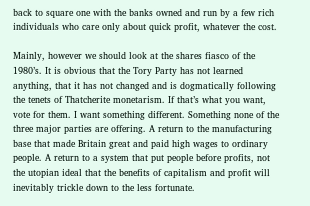back to square one with the banks owned and run by a few rich individuals who care only about quick profit, whatever the cost.

Mainly, however we should look at the shares fiasco of the 1980’s. It is obvious that the Tory Party has not learned anything, that it has not changed and is dogmatically following the tenets of Thatcherite monetarism. If that’s what you want, vote for them. I want something different. Something none of the three major parties are offering. A return to the manufacturing base that made Britain great and paid high wages to ordinary people. A return to a system that put people before profits, not the utopian ideal that the benefits of capitalism and profit will inevitably trickle down to the less fortunate.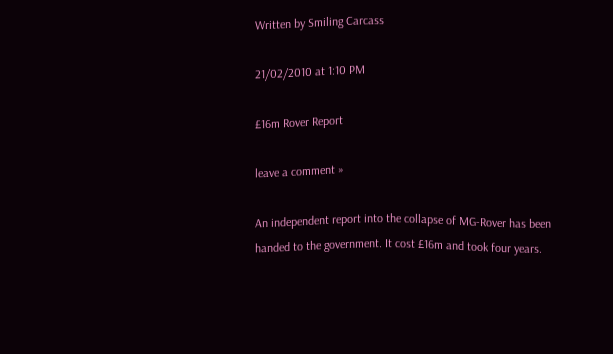Written by Smiling Carcass

21/02/2010 at 1:10 PM

£16m Rover Report

leave a comment »

An independent report into the collapse of MG-Rover has been handed to the government. It cost £16m and took four years.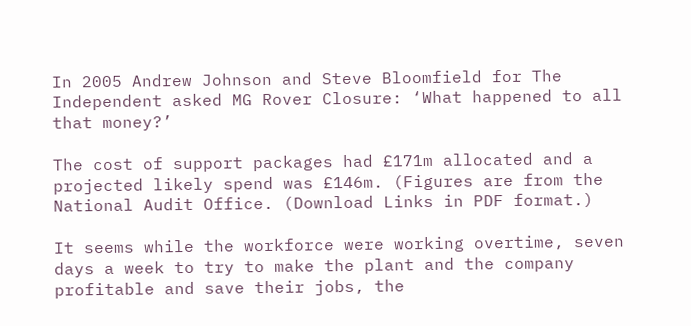In 2005 Andrew Johnson and Steve Bloomfield for The Independent asked MG Rover Closure: ‘What happened to all that money?’

The cost of support packages had £171m allocated and a projected likely spend was £146m. (Figures are from the National Audit Office. (Download Links in PDF format.)

It seems while the workforce were working overtime, seven days a week to try to make the plant and the company profitable and save their jobs, the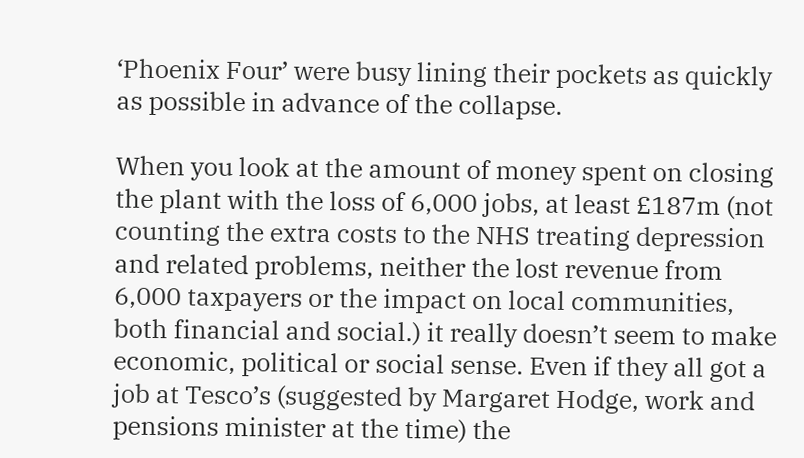‘Phoenix Four’ were busy lining their pockets as quickly as possible in advance of the collapse.

When you look at the amount of money spent on closing the plant with the loss of 6,000 jobs, at least £187m (not counting the extra costs to the NHS treating depression and related problems, neither the lost revenue from 6,000 taxpayers or the impact on local communities, both financial and social.) it really doesn’t seem to make economic, political or social sense. Even if they all got a job at Tesco’s (suggested by Margaret Hodge, work and pensions minister at the time) the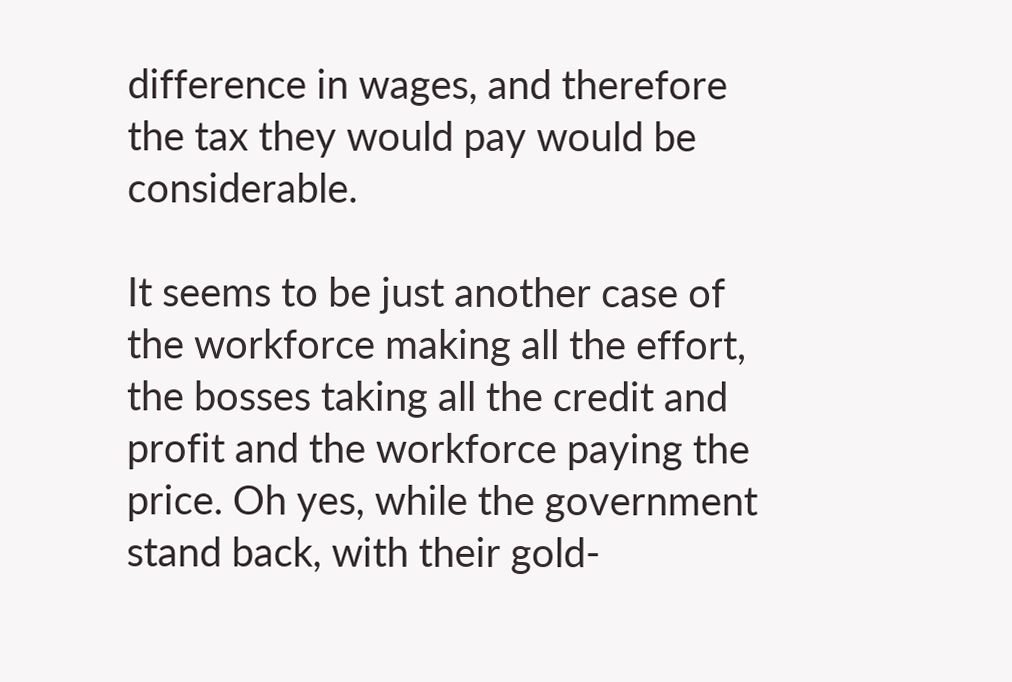difference in wages, and therefore the tax they would pay would be considerable.

It seems to be just another case of the workforce making all the effort, the bosses taking all the credit and profit and the workforce paying the price. Oh yes, while the government stand back, with their gold-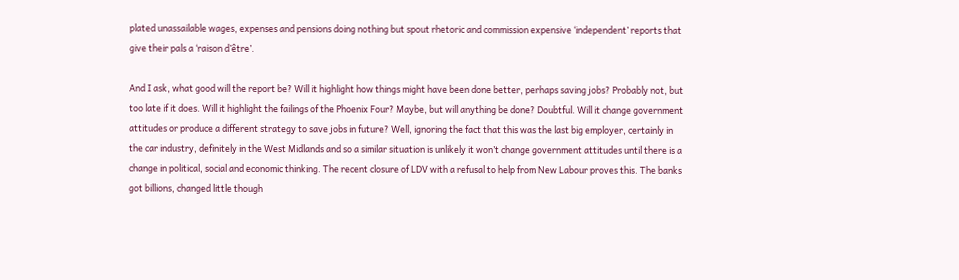plated unassailable wages, expenses and pensions doing nothing but spout rhetoric and commission expensive ‘independent’ reports that give their pals a ‘raison d’être’.

And I ask, what good will the report be? Will it highlight how things might have been done better, perhaps saving jobs? Probably not, but too late if it does. Will it highlight the failings of the Phoenix Four? Maybe, but will anything be done? Doubtful. Will it change government attitudes or produce a different strategy to save jobs in future? Well, ignoring the fact that this was the last big employer, certainly in the car industry, definitely in the West Midlands and so a similar situation is unlikely it won’t change government attitudes until there is a change in political, social and economic thinking. The recent closure of LDV with a refusal to help from New Labour proves this. The banks got billions, changed little though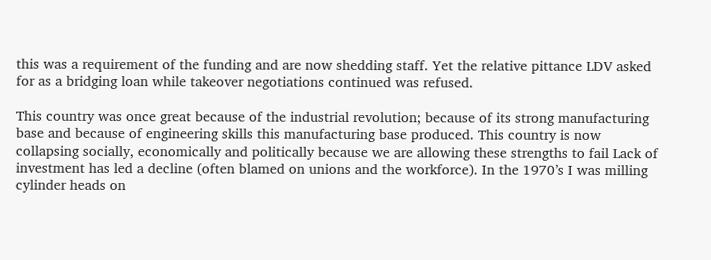this was a requirement of the funding and are now shedding staff. Yet the relative pittance LDV asked for as a bridging loan while takeover negotiations continued was refused.

This country was once great because of the industrial revolution; because of its strong manufacturing base and because of engineering skills this manufacturing base produced. This country is now collapsing socially, economically and politically because we are allowing these strengths to fail Lack of investment has led a decline (often blamed on unions and the workforce). In the 1970’s I was milling cylinder heads on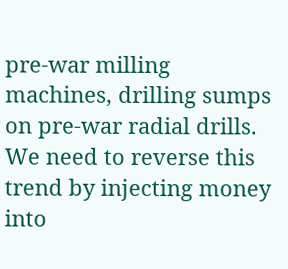pre-war milling machines, drilling sumps on pre-war radial drills. We need to reverse this trend by injecting money into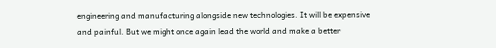engineering and manufacturing alongside new technologies. It will be expensive and painful. But we might once again lead the world and make a better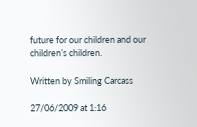future for our children and our children’s children.

Written by Smiling Carcass

27/06/2009 at 1:16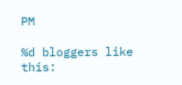PM

%d bloggers like this: